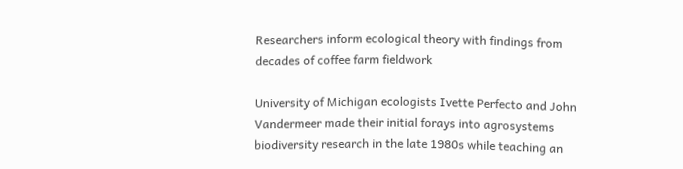Researchers inform ecological theory with findings from decades of coffee farm fieldwork

University of Michigan ecologists Ivette Perfecto and John Vandermeer made their initial forays into agrosystems biodiversity research in the late 1980s while teaching an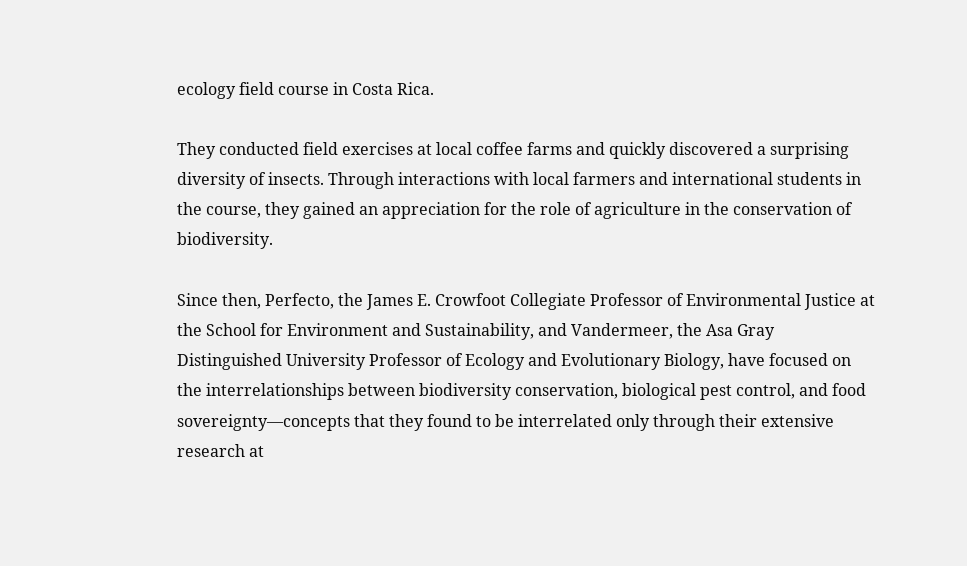ecology field course in Costa Rica.

They conducted field exercises at local coffee farms and quickly discovered a surprising diversity of insects. Through interactions with local farmers and international students in the course, they gained an appreciation for the role of agriculture in the conservation of biodiversity.

Since then, Perfecto, the James E. Crowfoot Collegiate Professor of Environmental Justice at the School for Environment and Sustainability, and Vandermeer, the Asa Gray Distinguished University Professor of Ecology and Evolutionary Biology, have focused on the interrelationships between biodiversity conservation, biological pest control, and food sovereignty—concepts that they found to be interrelated only through their extensive research at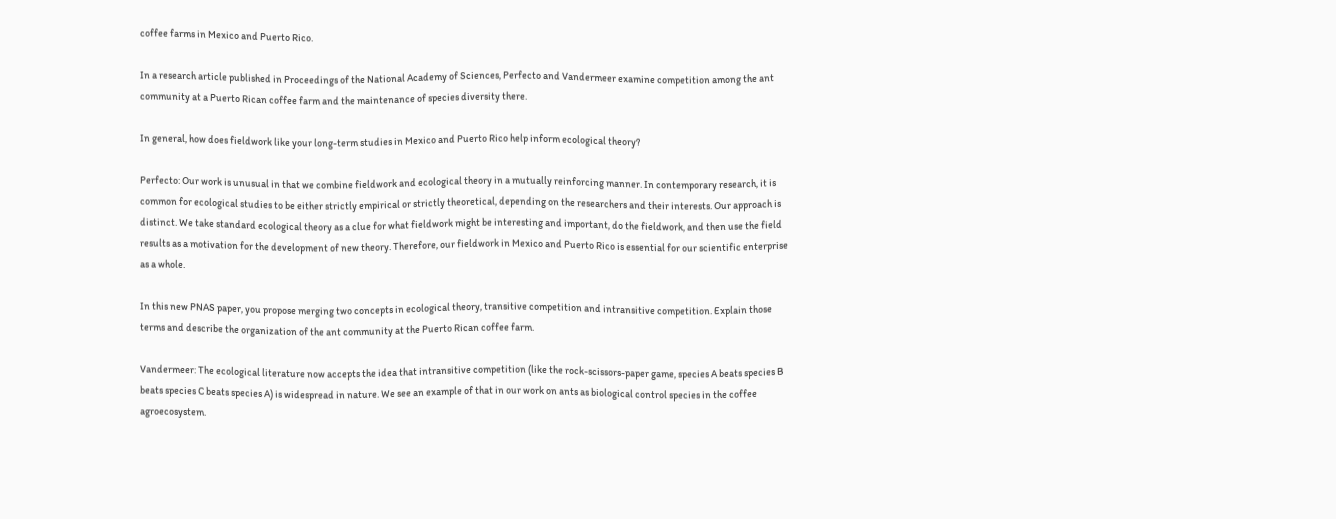coffee farms in Mexico and Puerto Rico.

In a research article published in Proceedings of the National Academy of Sciences, Perfecto and Vandermeer examine competition among the ant community at a Puerto Rican coffee farm and the maintenance of species diversity there.

In general, how does fieldwork like your long-term studies in Mexico and Puerto Rico help inform ecological theory?

Perfecto: Our work is unusual in that we combine fieldwork and ecological theory in a mutually reinforcing manner. In contemporary research, it is common for ecological studies to be either strictly empirical or strictly theoretical, depending on the researchers and their interests. Our approach is distinct. We take standard ecological theory as a clue for what fieldwork might be interesting and important, do the fieldwork, and then use the field results as a motivation for the development of new theory. Therefore, our fieldwork in Mexico and Puerto Rico is essential for our scientific enterprise as a whole.

In this new PNAS paper, you propose merging two concepts in ecological theory, transitive competition and intransitive competition. Explain those terms and describe the organization of the ant community at the Puerto Rican coffee farm.

Vandermeer: The ecological literature now accepts the idea that intransitive competition (like the rock-scissors-paper game, species A beats species B beats species C beats species A) is widespread in nature. We see an example of that in our work on ants as biological control species in the coffee agroecosystem.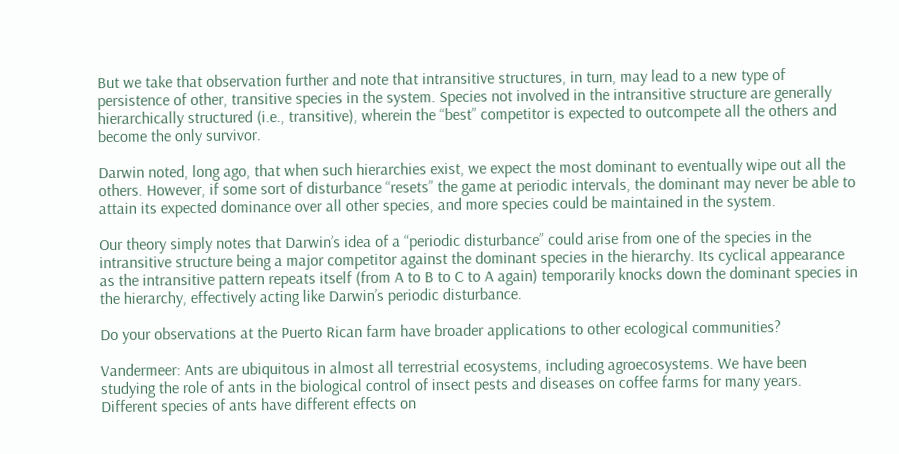But we take that observation further and note that intransitive structures, in turn, may lead to a new type of persistence of other, transitive species in the system. Species not involved in the intransitive structure are generally hierarchically structured (i.e., transitive), wherein the “best” competitor is expected to outcompete all the others and become the only survivor.

Darwin noted, long ago, that when such hierarchies exist, we expect the most dominant to eventually wipe out all the others. However, if some sort of disturbance “resets” the game at periodic intervals, the dominant may never be able to attain its expected dominance over all other species, and more species could be maintained in the system.

Our theory simply notes that Darwin’s idea of a “periodic disturbance” could arise from one of the species in the intransitive structure being a major competitor against the dominant species in the hierarchy. Its cyclical appearance as the intransitive pattern repeats itself (from A to B to C to A again) temporarily knocks down the dominant species in the hierarchy, effectively acting like Darwin’s periodic disturbance.

Do your observations at the Puerto Rican farm have broader applications to other ecological communities?

Vandermeer: Ants are ubiquitous in almost all terrestrial ecosystems, including agroecosystems. We have been studying the role of ants in the biological control of insect pests and diseases on coffee farms for many years. Different species of ants have different effects on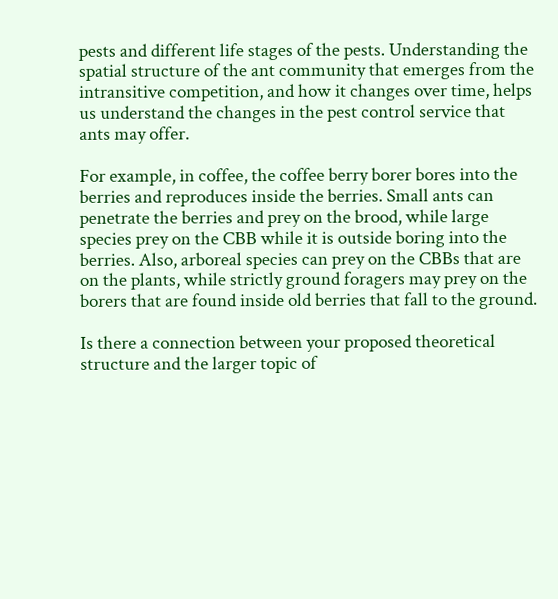pests and different life stages of the pests. Understanding the spatial structure of the ant community that emerges from the intransitive competition, and how it changes over time, helps us understand the changes in the pest control service that ants may offer.

For example, in coffee, the coffee berry borer bores into the berries and reproduces inside the berries. Small ants can penetrate the berries and prey on the brood, while large species prey on the CBB while it is outside boring into the berries. Also, arboreal species can prey on the CBBs that are on the plants, while strictly ground foragers may prey on the borers that are found inside old berries that fall to the ground.

Is there a connection between your proposed theoretical structure and the larger topic of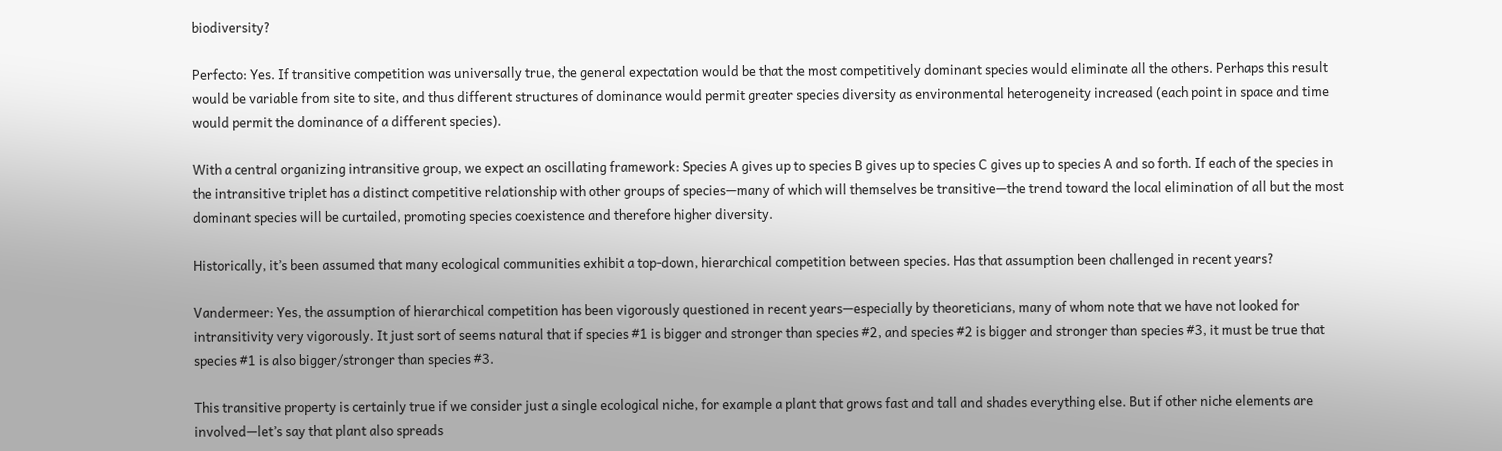biodiversity?

Perfecto: Yes. If transitive competition was universally true, the general expectation would be that the most competitively dominant species would eliminate all the others. Perhaps this result would be variable from site to site, and thus different structures of dominance would permit greater species diversity as environmental heterogeneity increased (each point in space and time would permit the dominance of a different species).

With a central organizing intransitive group, we expect an oscillating framework: Species A gives up to species B gives up to species C gives up to species A and so forth. If each of the species in the intransitive triplet has a distinct competitive relationship with other groups of species—many of which will themselves be transitive—the trend toward the local elimination of all but the most dominant species will be curtailed, promoting species coexistence and therefore higher diversity.

Historically, it’s been assumed that many ecological communities exhibit a top-down, hierarchical competition between species. Has that assumption been challenged in recent years?

Vandermeer: Yes, the assumption of hierarchical competition has been vigorously questioned in recent years—especially by theoreticians, many of whom note that we have not looked for intransitivity very vigorously. It just sort of seems natural that if species #1 is bigger and stronger than species #2, and species #2 is bigger and stronger than species #3, it must be true that species #1 is also bigger/stronger than species #3.

This transitive property is certainly true if we consider just a single ecological niche, for example a plant that grows fast and tall and shades everything else. But if other niche elements are involved—let’s say that plant also spreads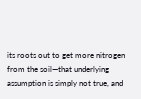its roots out to get more nitrogen from the soil—that underlying assumption is simply not true, and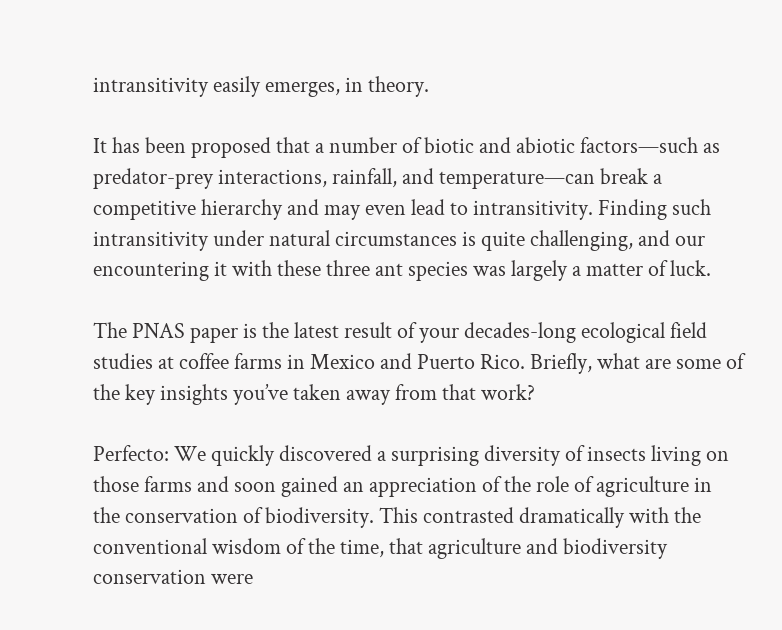intransitivity easily emerges, in theory.

It has been proposed that a number of biotic and abiotic factors—such as predator-prey interactions, rainfall, and temperature—can break a competitive hierarchy and may even lead to intransitivity. Finding such intransitivity under natural circumstances is quite challenging, and our encountering it with these three ant species was largely a matter of luck.

The PNAS paper is the latest result of your decades-long ecological field studies at coffee farms in Mexico and Puerto Rico. Briefly, what are some of the key insights you’ve taken away from that work?

Perfecto: We quickly discovered a surprising diversity of insects living on those farms and soon gained an appreciation of the role of agriculture in the conservation of biodiversity. This contrasted dramatically with the conventional wisdom of the time, that agriculture and biodiversity conservation were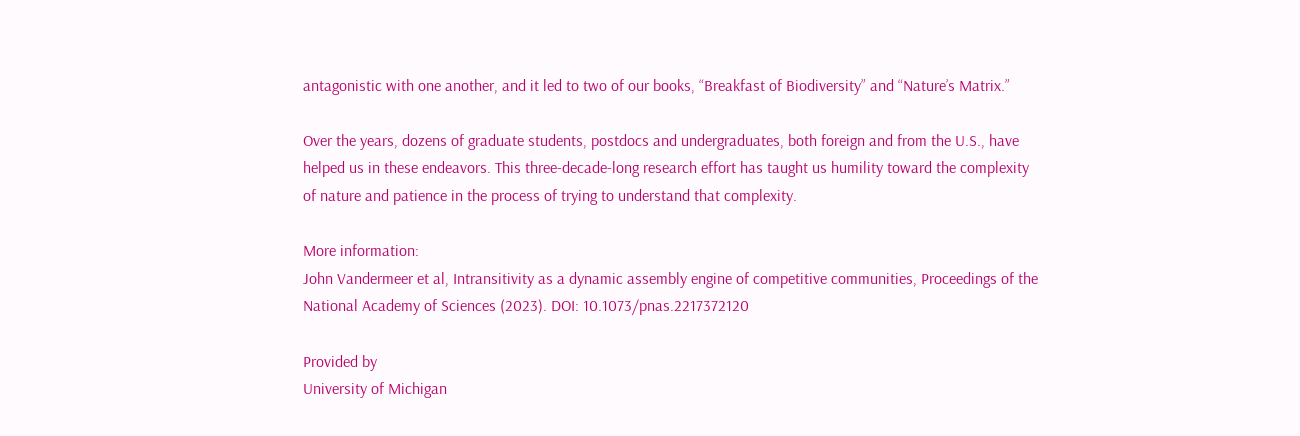antagonistic with one another, and it led to two of our books, “Breakfast of Biodiversity” and “Nature’s Matrix.”

Over the years, dozens of graduate students, postdocs and undergraduates, both foreign and from the U.S., have helped us in these endeavors. This three-decade-long research effort has taught us humility toward the complexity of nature and patience in the process of trying to understand that complexity.

More information:
John Vandermeer et al, Intransitivity as a dynamic assembly engine of competitive communities, Proceedings of the National Academy of Sciences (2023). DOI: 10.1073/pnas.2217372120

Provided by
University of Michigan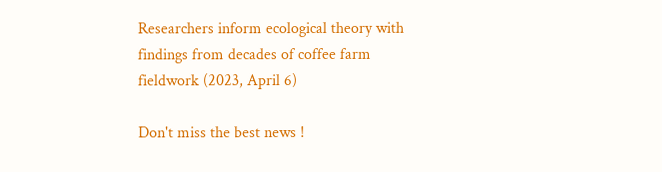Researchers inform ecological theory with findings from decades of coffee farm fieldwork (2023, April 6)

Don't miss the best news !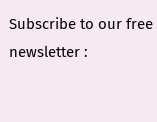Subscribe to our free newsletter :